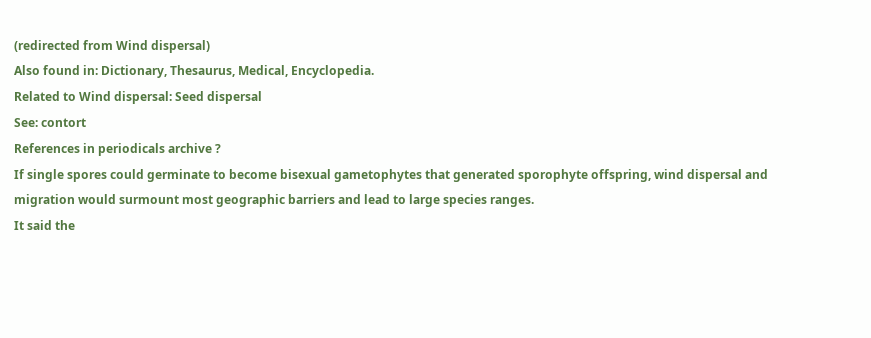(redirected from Wind dispersal)
Also found in: Dictionary, Thesaurus, Medical, Encyclopedia.
Related to Wind dispersal: Seed dispersal
See: contort
References in periodicals archive ?
If single spores could germinate to become bisexual gametophytes that generated sporophyte offspring, wind dispersal and migration would surmount most geographic barriers and lead to large species ranges.
It said the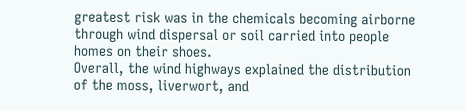greatest risk was in the chemicals becoming airborne through wind dispersal or soil carried into people homes on their shoes.
Overall, the wind highways explained the distribution of the moss, liverwort, and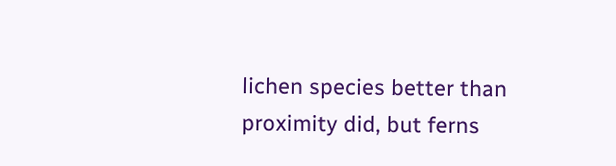lichen species better than proximity did, but ferns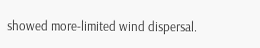showed more-limited wind dispersal.